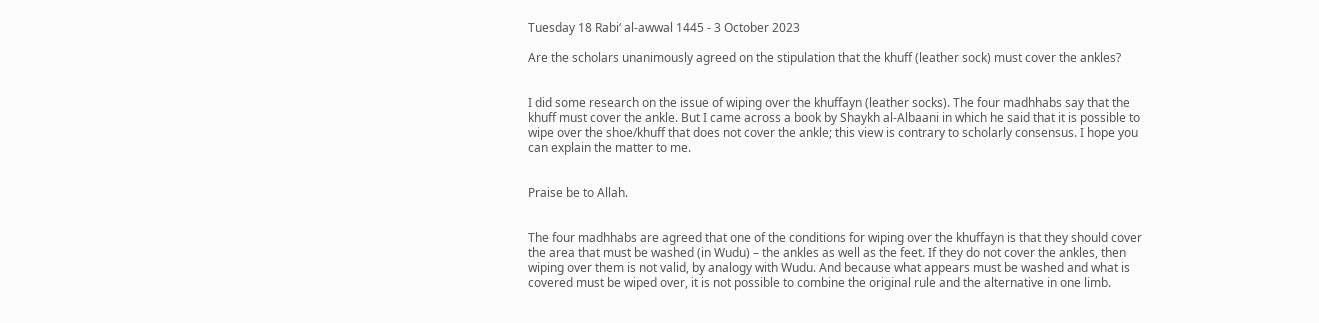Tuesday 18 Rabi‘ al-awwal 1445 - 3 October 2023

Are the scholars unanimously agreed on the stipulation that the khuff (leather sock) must cover the ankles?


I did some research on the issue of wiping over the khuffayn (leather socks). The four madhhabs say that the khuff must cover the ankle. But I came across a book by Shaykh al-Albaani in which he said that it is possible to wipe over the shoe/khuff that does not cover the ankle; this view is contrary to scholarly consensus. I hope you can explain the matter to me.


Praise be to Allah.


The four madhhabs are agreed that one of the conditions for wiping over the khuffayn is that they should cover the area that must be washed (in Wudu) – the ankles as well as the feet. If they do not cover the ankles, then wiping over them is not valid, by analogy with Wudu. And because what appears must be washed and what is covered must be wiped over, it is not possible to combine the original rule and the alternative in one limb.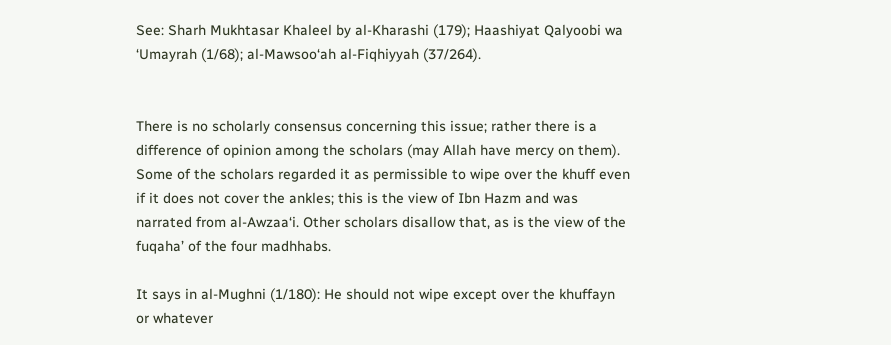See: Sharh Mukhtasar Khaleel by al-Kharashi (179); Haashiyat Qalyoobi wa ‘Umayrah (1/68); al-Mawsoo‘ah al-Fiqhiyyah (37/264).


There is no scholarly consensus concerning this issue; rather there is a difference of opinion among the scholars (may Allah have mercy on them). Some of the scholars regarded it as permissible to wipe over the khuff even if it does not cover the ankles; this is the view of Ibn Hazm and was narrated from al-Awzaa‘i. Other scholars disallow that, as is the view of the fuqaha’ of the four madhhabs.

It says in al-Mughni (1/180): He should not wipe except over the khuffayn or whatever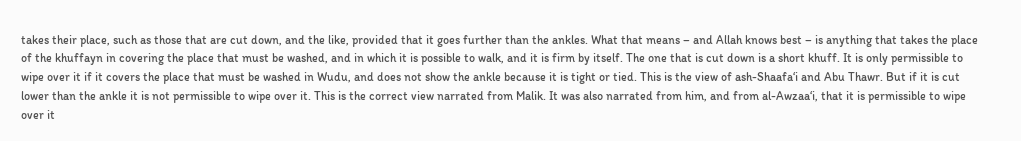takes their place, such as those that are cut down, and the like, provided that it goes further than the ankles. What that means – and Allah knows best – is anything that takes the place of the khuffayn in covering the place that must be washed, and in which it is possible to walk, and it is firm by itself. The one that is cut down is a short khuff. It is only permissible to wipe over it if it covers the place that must be washed in Wudu, and does not show the ankle because it is tight or tied. This is the view of ash-Shaafa‘i and Abu Thawr. But if it is cut lower than the ankle it is not permissible to wipe over it. This is the correct view narrated from Malik. It was also narrated from him, and from al-Awzaa‘i, that it is permissible to wipe over it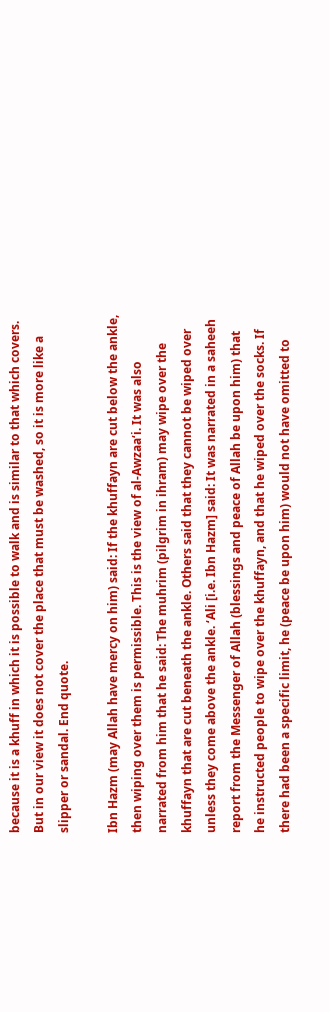because it is a khuff in which it is possible to walk and is similar to that which covers. But in our view it does not cover the place that must be washed, so it is more like a slipper or sandal. End quote.

Ibn Hazm (may Allah have mercy on him) said: If the khuffayn are cut below the ankle, then wiping over them is permissible. This is the view of al-Awzaa‘i. It was also narrated from him that he said: The muhrim (pilgrim in ihram) may wipe over the khuffayn that are cut beneath the ankle. Others said that they cannot be wiped over unless they come above the ankle. ‘Ali [i.e. Ibn Hazm] said: It was narrated in a saheeh report from the Messenger of Allah (blessings and peace of Allah be upon him) that he instructed people to wipe over the khuffayn, and that he wiped over the socks. If there had been a specific limit, he (peace be upon him) would not have omitted to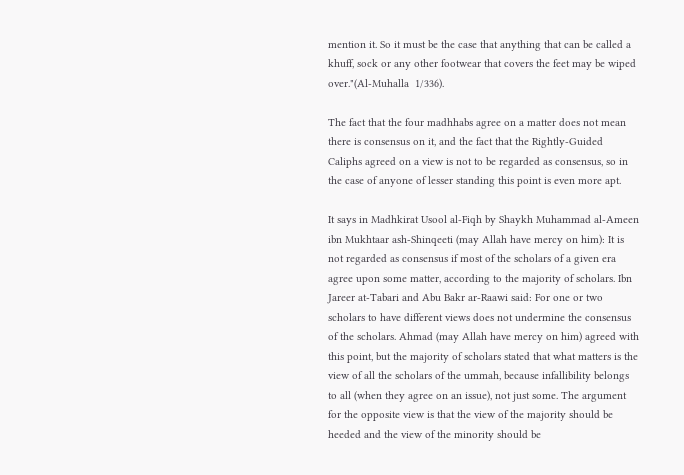mention it. So it must be the case that anything that can be called a khuff, sock or any other footwear that covers the feet may be wiped over."(Al-Muhalla  1/336).

The fact that the four madhhabs agree on a matter does not mean there is consensus on it, and the fact that the Rightly-Guided Caliphs agreed on a view is not to be regarded as consensus, so in the case of anyone of lesser standing this point is even more apt.

It says in Madhkirat Usool al-Fiqh by Shaykh Muhammad al-Ameen ibn Mukhtaar ash-Shinqeeti (may Allah have mercy on him): It is not regarded as consensus if most of the scholars of a given era agree upon some matter, according to the majority of scholars. Ibn Jareer at-Tabari and Abu Bakr ar-Raawi said: For one or two scholars to have different views does not undermine the consensus of the scholars. Ahmad (may Allah have mercy on him) agreed with this point, but the majority of scholars stated that what matters is the view of all the scholars of the ummah, because infallibility belongs to all (when they agree on an issue), not just some. The argument for the opposite view is that the view of the majority should be heeded and the view of the minority should be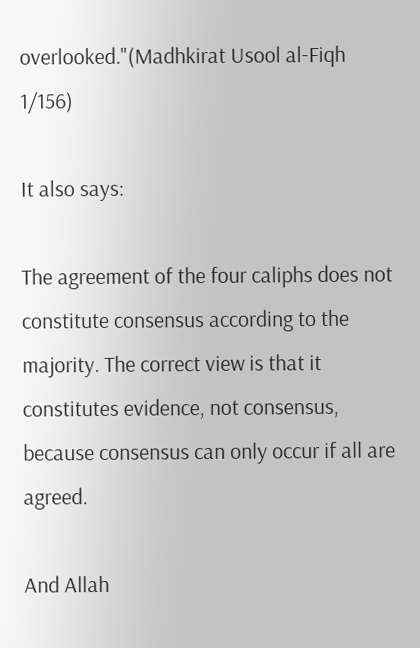overlooked."(Madhkirat Usool al-Fiqh  1/156)

It also says:

The agreement of the four caliphs does not constitute consensus according to the majority. The correct view is that it constitutes evidence, not consensus, because consensus can only occur if all are agreed.

And Allah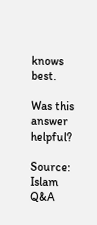knows best.

Was this answer helpful?

Source: Islam Q&A